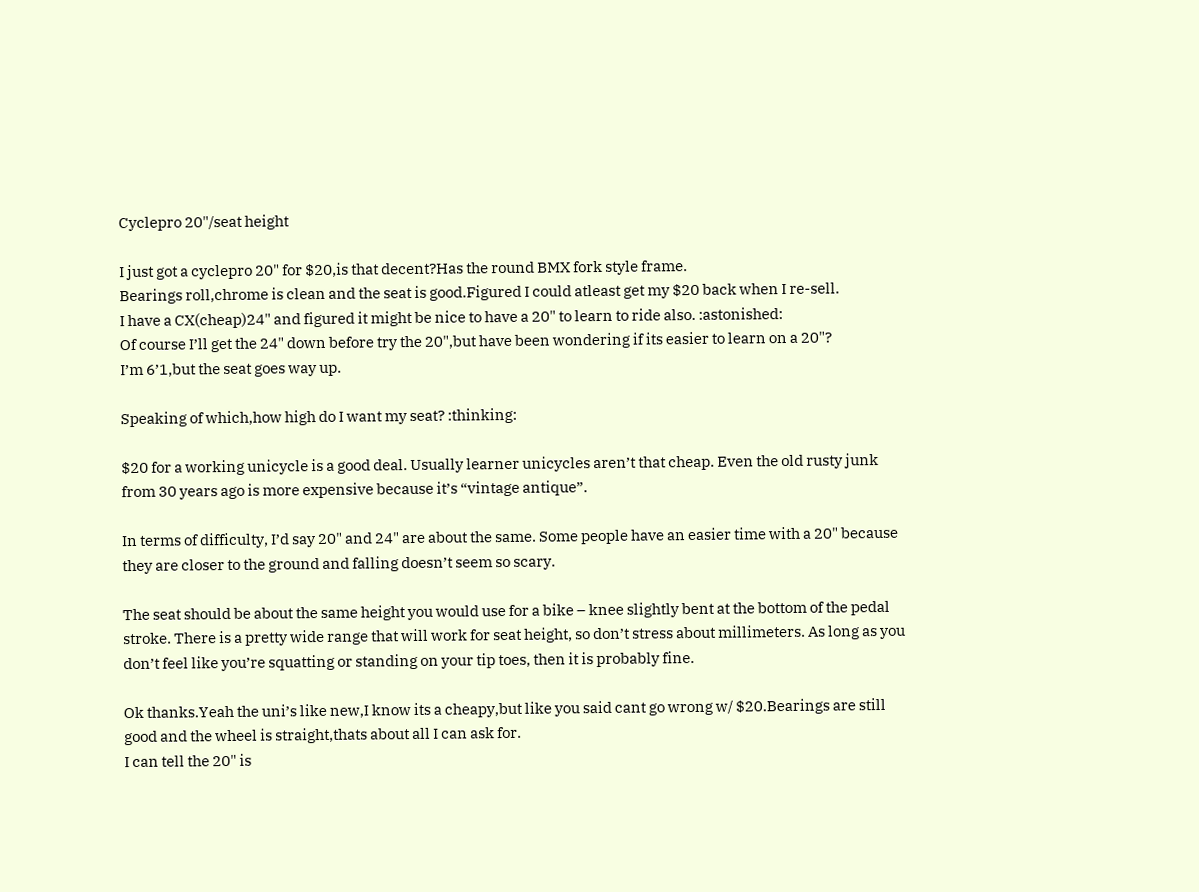Cyclepro 20"/seat height

I just got a cyclepro 20" for $20,is that decent?Has the round BMX fork style frame.
Bearings roll,chrome is clean and the seat is good.Figured I could atleast get my $20 back when I re-sell.
I have a CX(cheap)24" and figured it might be nice to have a 20" to learn to ride also. :astonished:
Of course I’ll get the 24" down before try the 20",but have been wondering if its easier to learn on a 20"?
I’m 6’1,but the seat goes way up.

Speaking of which,how high do I want my seat? :thinking:

$20 for a working unicycle is a good deal. Usually learner unicycles aren’t that cheap. Even the old rusty junk from 30 years ago is more expensive because it’s “vintage antique”.

In terms of difficulty, I’d say 20" and 24" are about the same. Some people have an easier time with a 20" because they are closer to the ground and falling doesn’t seem so scary.

The seat should be about the same height you would use for a bike – knee slightly bent at the bottom of the pedal stroke. There is a pretty wide range that will work for seat height, so don’t stress about millimeters. As long as you don’t feel like you’re squatting or standing on your tip toes, then it is probably fine.

Ok thanks.Yeah the uni’s like new,I know its a cheapy,but like you said cant go wrong w/ $20.Bearings are still good and the wheel is straight,thats about all I can ask for.
I can tell the 20" is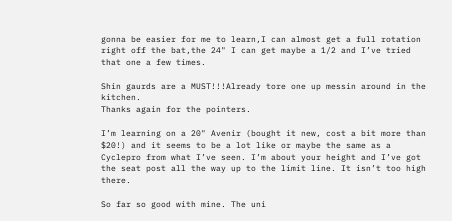gonna be easier for me to learn,I can almost get a full rotation right off the bat,the 24" I can get maybe a 1/2 and I’ve tried that one a few times.

Shin gaurds are a MUST!!!Already tore one up messin around in the kitchen.
Thanks again for the pointers.

I’m learning on a 20" Avenir (bought it new, cost a bit more than $20!) and it seems to be a lot like or maybe the same as a Cyclepro from what I’ve seen. I’m about your height and I’ve got the seat post all the way up to the limit line. It isn’t too high there.

So far so good with mine. The uni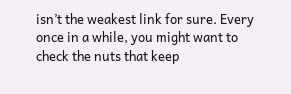isn’t the weakest link for sure. Every once in a while, you might want to check the nuts that keep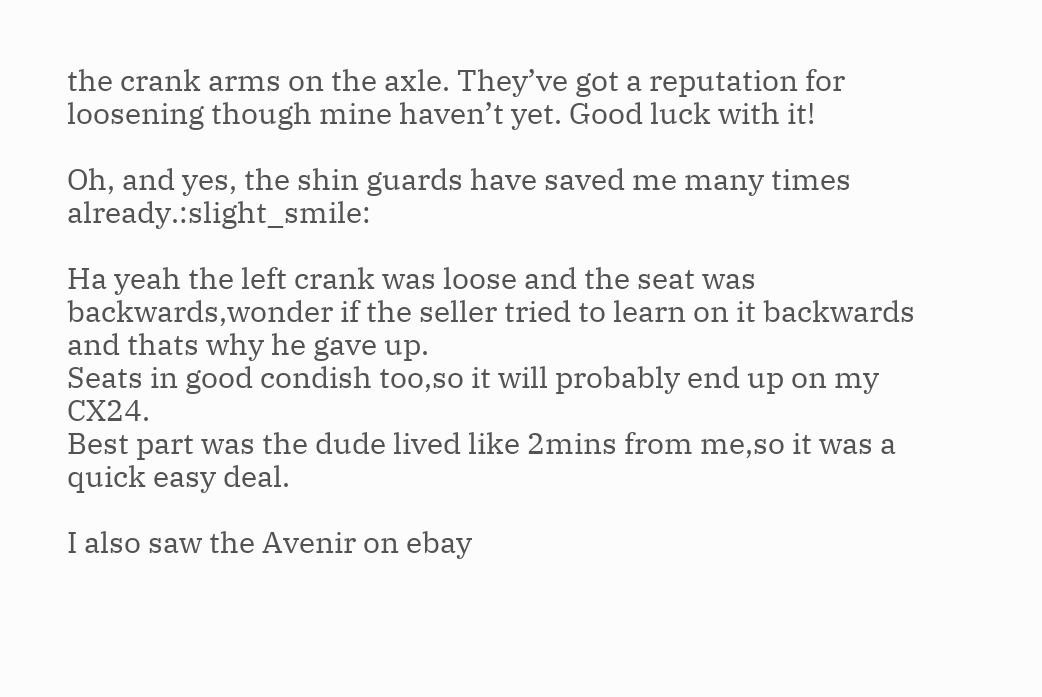the crank arms on the axle. They’ve got a reputation for loosening though mine haven’t yet. Good luck with it!

Oh, and yes, the shin guards have saved me many times already.:slight_smile:

Ha yeah the left crank was loose and the seat was backwards,wonder if the seller tried to learn on it backwards and thats why he gave up.
Seats in good condish too,so it will probably end up on my CX24.
Best part was the dude lived like 2mins from me,so it was a quick easy deal.

I also saw the Avenir on ebay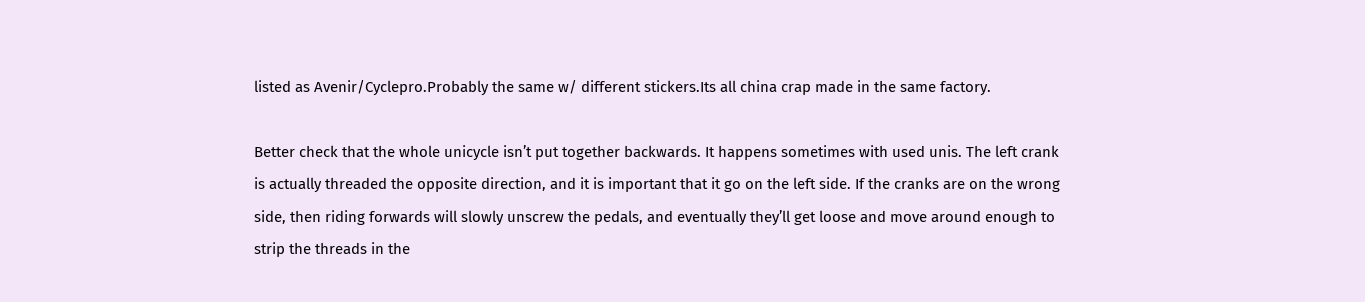listed as Avenir/Cyclepro.Probably the same w/ different stickers.Its all china crap made in the same factory.

Better check that the whole unicycle isn’t put together backwards. It happens sometimes with used unis. The left crank is actually threaded the opposite direction, and it is important that it go on the left side. If the cranks are on the wrong side, then riding forwards will slowly unscrew the pedals, and eventually they’ll get loose and move around enough to strip the threads in the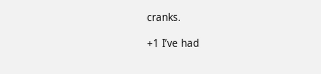cranks.

+1 I’ve had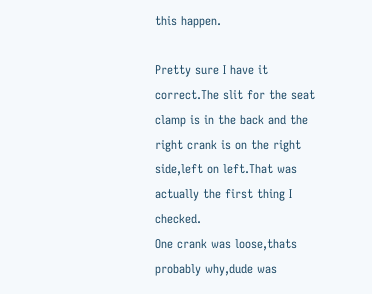this happen.

Pretty sure I have it correct.The slit for the seat clamp is in the back and the right crank is on the right side,left on left.That was actually the first thing I checked.
One crank was loose,thats probably why,dude was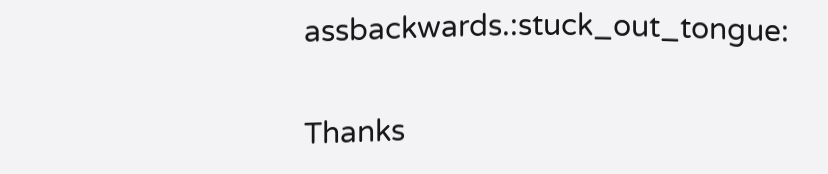assbackwards.:stuck_out_tongue:

Thanks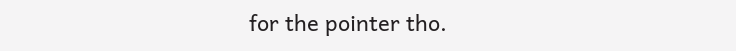for the pointer tho.